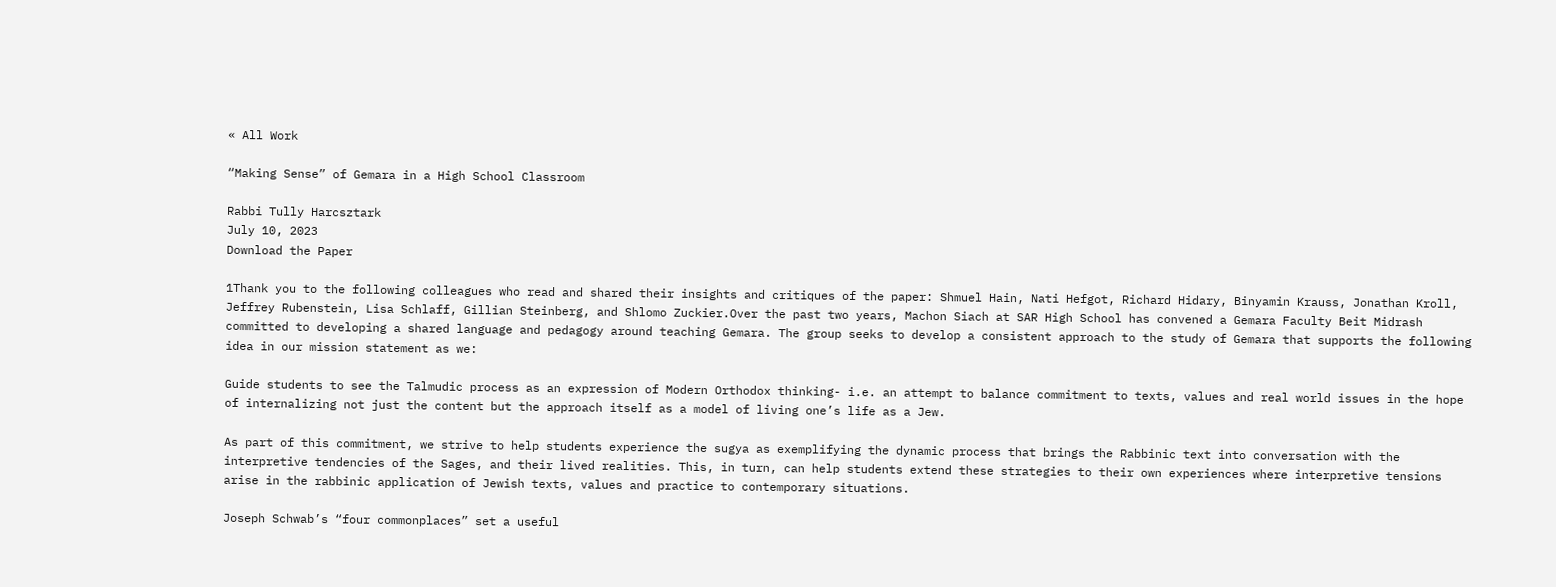« All Work

“Making Sense” of Gemara in a High School Classroom

Rabbi Tully Harcsztark
July 10, 2023
Download the Paper

1Thank you to the following colleagues who read and shared their insights and critiques of the paper: Shmuel Hain, Nati Hefgot, Richard Hidary, Binyamin Krauss, Jonathan Kroll, Jeffrey Rubenstein, Lisa Schlaff, Gillian Steinberg, and Shlomo Zuckier.Over the past two years, Machon Siach at SAR High School has convened a Gemara Faculty Beit Midrash committed to developing a shared language and pedagogy around teaching Gemara. The group seeks to develop a consistent approach to the study of Gemara that supports the following idea in our mission statement as we:

Guide students to see the Talmudic process as an expression of Modern Orthodox thinking- i.e. an attempt to balance commitment to texts, values and real world issues in the hope of internalizing not just the content but the approach itself as a model of living one’s life as a Jew.

As part of this commitment, we strive to help students experience the sugya as exemplifying the dynamic process that brings the Rabbinic text into conversation with the interpretive tendencies of the Sages, and their lived realities. This, in turn, can help students extend these strategies to their own experiences where interpretive tensions arise in the rabbinic application of Jewish texts, values and practice to contemporary situations.

Joseph Schwab’s “four commonplaces” set a useful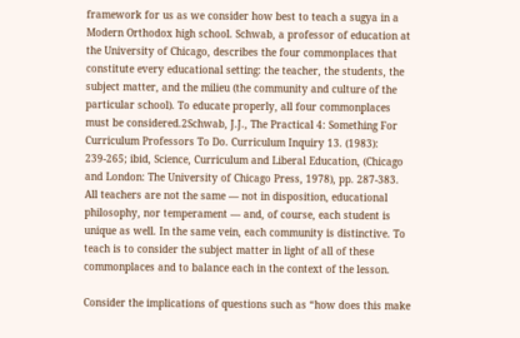framework for us as we consider how best to teach a sugya in a Modern Orthodox high school. Schwab, a professor of education at the University of Chicago, describes the four commonplaces that constitute every educational setting: the teacher, the students, the subject matter, and the milieu (the community and culture of the particular school). To educate properly, all four commonplaces must be considered.2Schwab, J.J., The Practical 4: Something For Curriculum Professors To Do. Curriculum Inquiry 13. (1983): 239-265; ibid, Science, Curriculum and Liberal Education, (Chicago and London: The University of Chicago Press, 1978), pp. 287-383.  All teachers are not the same — not in disposition, educational philosophy, nor temperament — and, of course, each student is unique as well. In the same vein, each community is distinctive. To teach is to consider the subject matter in light of all of these commonplaces and to balance each in the context of the lesson.

Consider the implications of questions such as “how does this make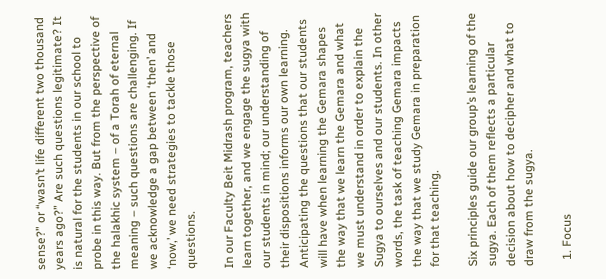sense?” or “wasn’t life different two thousand years ago?” Are such questions legitimate? It is natural for the students in our school to probe in this way. But from the perspective of the halakhic system – of a Torah of eternal meaning – such questions are challenging. If we acknowledge a gap between ‘then’ and ‘now,’ we need strategies to tackle those questions.

In our Faculty Beit Midrash program, teachers learn together, and we engage the sugya with our students in mind; our understanding of their dispositions informs our own learning. Anticipating the questions that our students will have when learning the Gemara shapes the way that we learn the Gemara and what we must understand in order to explain the Sugya to ourselves and our students. In other words, the task of teaching Gemara impacts the way that we study Gemara in preparation for that teaching.

Six principles guide our group’s learning of the sugya. Each of them reflects a particular decision about how to decipher and what to draw from the sugya.

  1. Focus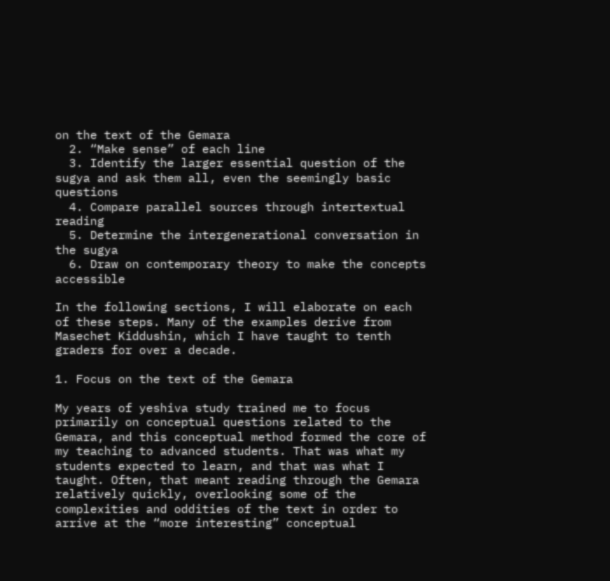on the text of the Gemara
  2. “Make sense” of each line
  3. Identify the larger essential question of the sugya and ask them all, even the seemingly basic questions
  4. Compare parallel sources through intertextual reading
  5. Determine the intergenerational conversation in the sugya
  6. Draw on contemporary theory to make the concepts accessible

In the following sections, I will elaborate on each of these steps. Many of the examples derive from Masechet Kiddushin, which I have taught to tenth graders for over a decade.

1. Focus on the text of the Gemara

My years of yeshiva study trained me to focus primarily on conceptual questions related to the Gemara, and this conceptual method formed the core of my teaching to advanced students. That was what my students expected to learn, and that was what I taught. Often, that meant reading through the Gemara relatively quickly, overlooking some of the complexities and oddities of the text in order to arrive at the “more interesting” conceptual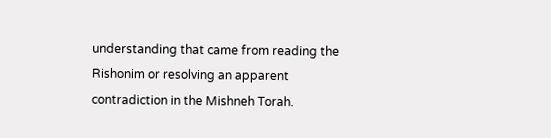understanding that came from reading the Rishonim or resolving an apparent contradiction in the Mishneh Torah.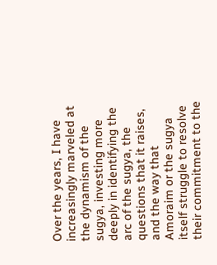Over the years, I have increasingly marveled at the dynamism of the sugya, investing more deeply in identifying the arc of the sugya, the questions that it raises, and the way that Amoraim or the sugya itself struggle to resolve their commitment to the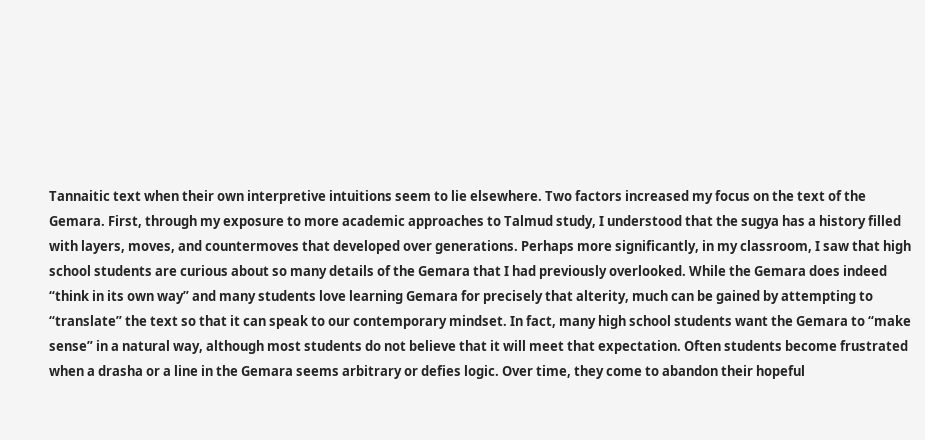Tannaitic text when their own interpretive intuitions seem to lie elsewhere. Two factors increased my focus on the text of the Gemara. First, through my exposure to more academic approaches to Talmud study, I understood that the sugya has a history filled with layers, moves, and countermoves that developed over generations. Perhaps more significantly, in my classroom, I saw that high school students are curious about so many details of the Gemara that I had previously overlooked. While the Gemara does indeed “think in its own way” and many students love learning Gemara for precisely that alterity, much can be gained by attempting to “translate” the text so that it can speak to our contemporary mindset. In fact, many high school students want the Gemara to “make sense” in a natural way, although most students do not believe that it will meet that expectation. Often students become frustrated when a drasha or a line in the Gemara seems arbitrary or defies logic. Over time, they come to abandon their hopeful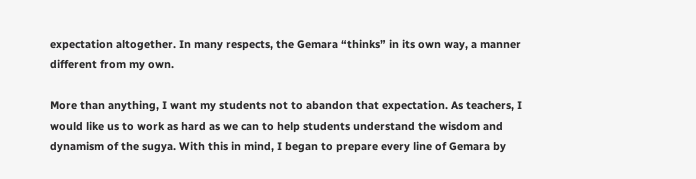expectation altogether. In many respects, the Gemara “thinks” in its own way, a manner different from my own.

More than anything, I want my students not to abandon that expectation. As teachers, I would like us to work as hard as we can to help students understand the wisdom and dynamism of the sugya. With this in mind, I began to prepare every line of Gemara by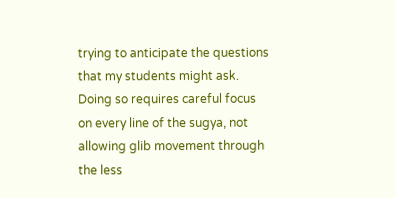trying to anticipate the questions that my students might ask. Doing so requires careful focus on every line of the sugya, not allowing glib movement through the less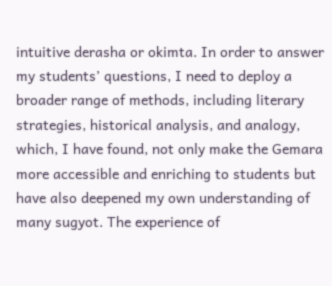intuitive derasha or okimta. In order to answer my students’ questions, I need to deploy a broader range of methods, including literary strategies, historical analysis, and analogy, which, I have found, not only make the Gemara more accessible and enriching to students but have also deepened my own understanding of many sugyot. The experience of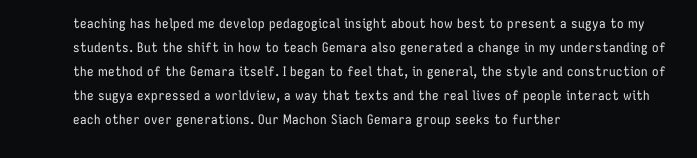teaching has helped me develop pedagogical insight about how best to present a sugya to my students. But the shift in how to teach Gemara also generated a change in my understanding of the method of the Gemara itself. I began to feel that, in general, the style and construction of the sugya expressed a worldview, a way that texts and the real lives of people interact with each other over generations. Our Machon Siach Gemara group seeks to further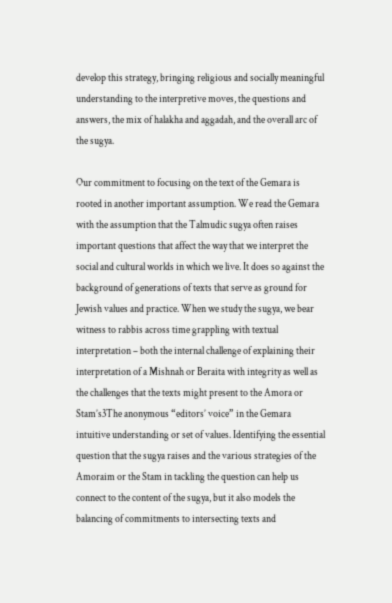develop this strategy, bringing religious and socially meaningful understanding to the interpretive moves, the questions and answers, the mix of halakha and aggadah, and the overall arc of the sugya.

Our commitment to focusing on the text of the Gemara is rooted in another important assumption. We read the Gemara with the assumption that the Talmudic sugya often raises important questions that affect the way that we interpret the social and cultural worlds in which we live. It does so against the background of generations of texts that serve as ground for Jewish values and practice. When we study the sugya, we bear witness to rabbis across time grappling with textual interpretation – both the internal challenge of explaining their interpretation of a Mishnah or Beraita with integrity as well as the challenges that the texts might present to the Amora or Stam’s3The anonymous “editors’ voice” in the Gemara  intuitive understanding or set of values. Identifying the essential question that the sugya raises and the various strategies of the Amoraim or the Stam in tackling the question can help us connect to the content of the sugya, but it also models the balancing of commitments to intersecting texts and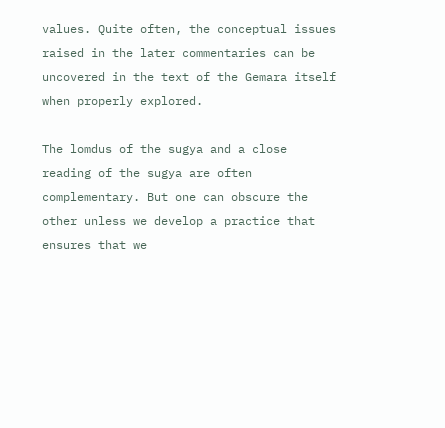values. Quite often, the conceptual issues raised in the later commentaries can be uncovered in the text of the Gemara itself when properly explored.

The lomdus of the sugya and a close reading of the sugya are often complementary. But one can obscure the other unless we develop a practice that ensures that we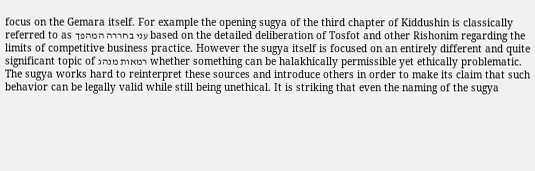focus on the Gemara itself. For example the opening sugya of the third chapter of Kiddushin is classically referred to as עני בחררה המהפך based on the detailed deliberation of Tosfot and other Rishonim regarding the limits of competitive business practice. However the sugya itself is focused on an entirely different and quite significant topic of רמאות מנהג whether something can be halakhically permissible yet ethically problematic. The sugya works hard to reinterpret these sources and introduce others in order to make its claim that such behavior can be legally valid while still being unethical. It is striking that even the naming of the sugya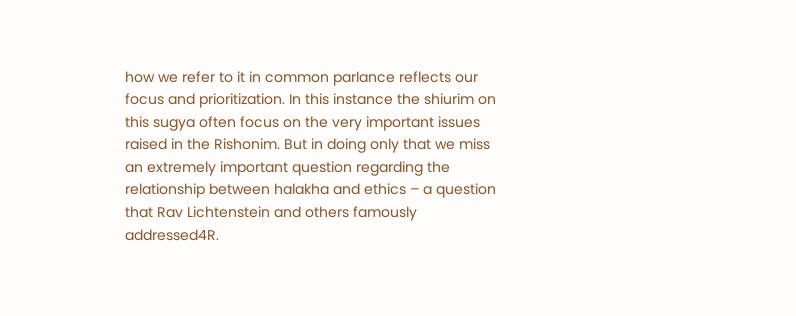how we refer to it in common parlance reflects our focus and prioritization. In this instance the shiurim on this sugya often focus on the very important issues raised in the Rishonim. But in doing only that we miss an extremely important question regarding the relationship between halakha and ethics – a question that Rav Lichtenstein and others famously addressed4R.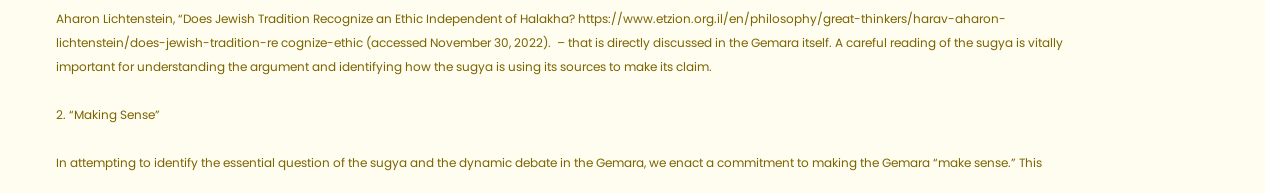Aharon Lichtenstein, “Does Jewish Tradition Recognize an Ethic Independent of Halakha? https://www.etzion.org.il/en/philosophy/great-thinkers/harav-aharon-lichtenstein/does-jewish-tradition-re cognize-ethic (accessed November 30, 2022).  – that is directly discussed in the Gemara itself. A careful reading of the sugya is vitally important for understanding the argument and identifying how the sugya is using its sources to make its claim.

2. “Making Sense”

In attempting to identify the essential question of the sugya and the dynamic debate in the Gemara, we enact a commitment to making the Gemara “make sense.” This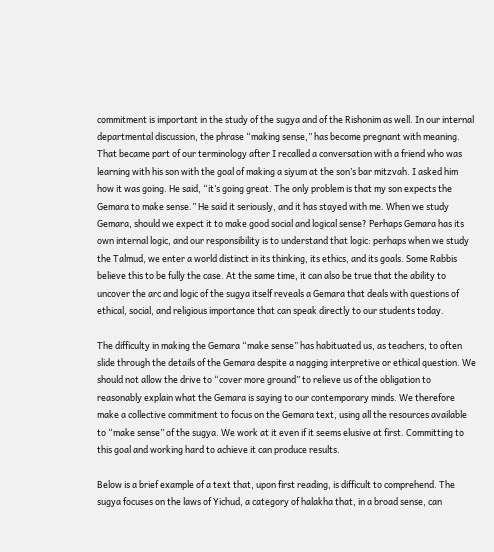commitment is important in the study of the sugya and of the Rishonim as well. In our internal departmental discussion, the phrase “making sense,” has become pregnant with meaning. That became part of our terminology after I recalled a conversation with a friend who was learning with his son with the goal of making a siyum at the son’s bar mitzvah. I asked him how it was going. He said, “it’s going great. The only problem is that my son expects the Gemara to make sense.” He said it seriously, and it has stayed with me. When we study Gemara, should we expect it to make good social and logical sense? Perhaps Gemara has its own internal logic, and our responsibility is to understand that logic: perhaps when we study the Talmud, we enter a world distinct in its thinking, its ethics, and its goals. Some Rabbis believe this to be fully the case. At the same time, it can also be true that the ability to uncover the arc and logic of the sugya itself reveals a Gemara that deals with questions of ethical, social, and religious importance that can speak directly to our students today.

The difficulty in making the Gemara “make sense” has habituated us, as teachers, to often slide through the details of the Gemara despite a nagging interpretive or ethical question. We should not allow the drive to “cover more ground” to relieve us of the obligation to reasonably explain what the Gemara is saying to our contemporary minds. We therefore make a collective commitment to focus on the Gemara text, using all the resources available to “make sense” of the sugya. We work at it even if it seems elusive at first. Committing to this goal and working hard to achieve it can produce results.

Below is a brief example of a text that, upon first reading, is difficult to comprehend. The sugya focuses on the laws of Yichud, a category of halakha that, in a broad sense, can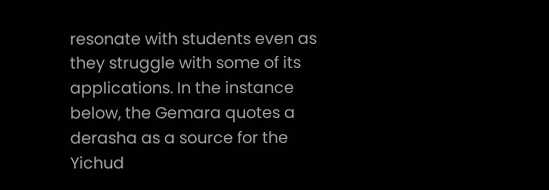resonate with students even as they struggle with some of its applications. In the instance below, the Gemara quotes a derasha as a source for the Yichud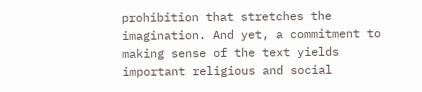prohibition that stretches the imagination. And yet, a commitment to making sense of the text yields important religious and social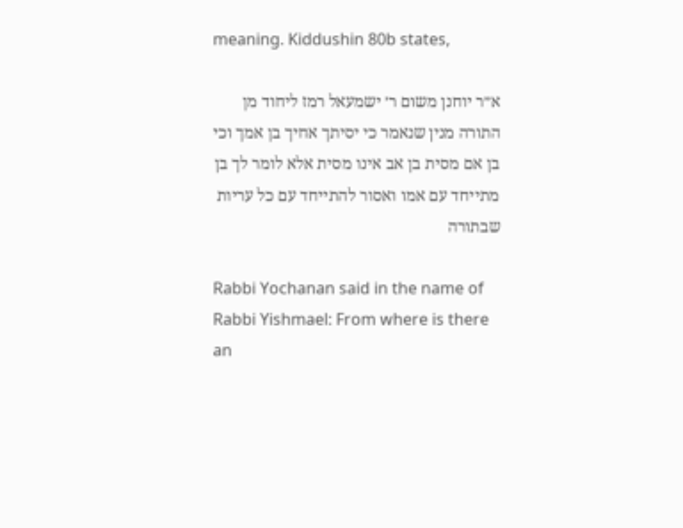meaning. Kiddushin 80b states,

א״ר יוחנן משום ר׳ ישמעאל רמז ליחוד מן התורה מנין שנאמר כי יסיתך אחיך בן אמך וכי בן אם מסית בן אב אינו מסית אלא לומר לך בן מתייחד עם אמו ואסור להתייחד עם כל עריות שבתורה

Rabbi Yochanan said in the name of Rabbi Yishmael: From where is there an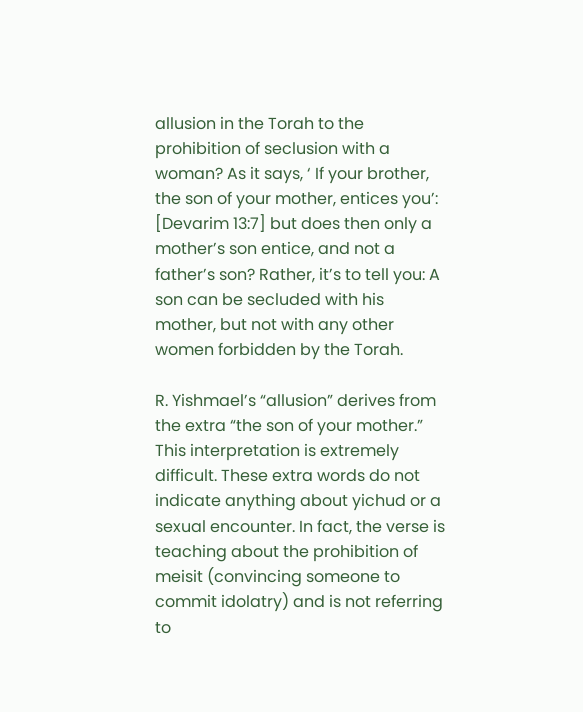allusion in the Torah to the prohibition of seclusion with a woman? As it says, ‘ If your brother, the son of your mother, entices you’: [Devarim 13:7] but does then only a mother’s son entice, and not a father’s son? Rather, it’s to tell you: A son can be secluded with his mother, but not with any other women forbidden by the Torah.

R. Yishmael’s “allusion” derives from the extra “the son of your mother.” This interpretation is extremely difficult. These extra words do not indicate anything about yichud or a sexual encounter. In fact, the verse is teaching about the prohibition of meisit (convincing someone to commit idolatry) and is not referring to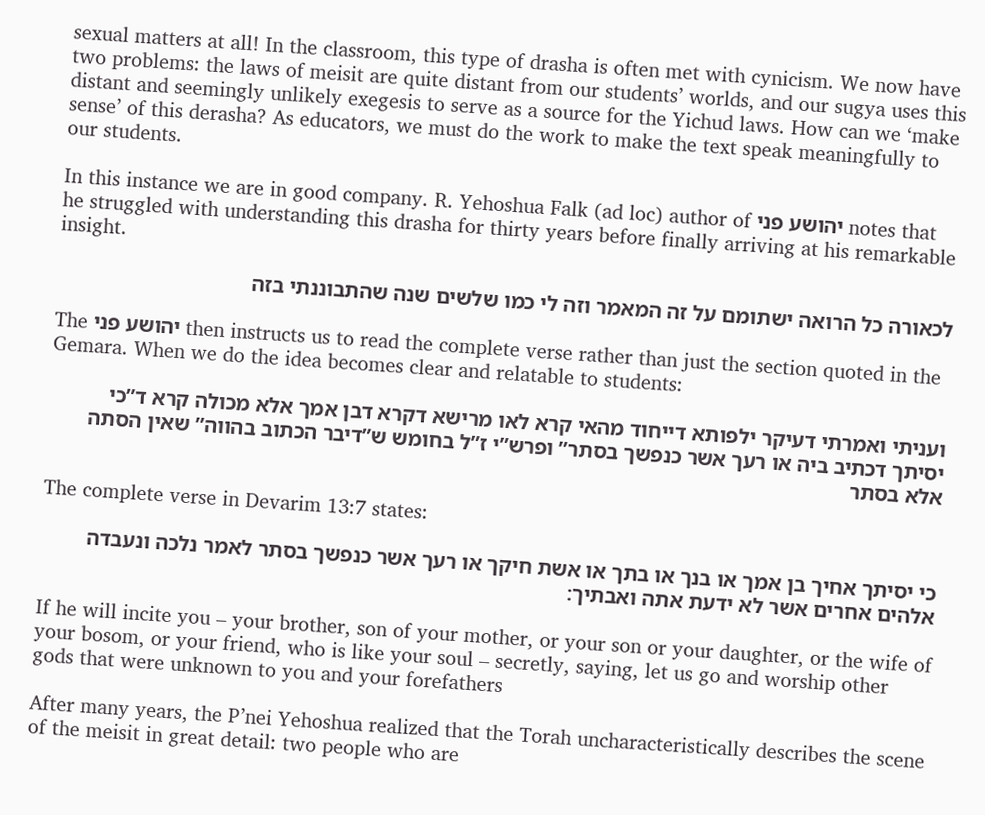sexual matters at all! In the classroom, this type of drasha is often met with cynicism. We now have two problems: the laws of meisit are quite distant from our students’ worlds, and our sugya uses this distant and seemingly unlikely exegesis to serve as a source for the Yichud laws. How can we ‘make sense’ of this derasha? As educators, we must do the work to make the text speak meaningfully to our students.

In this instance we are in good company. R. Yehoshua Falk (ad loc) author of יהושע פני notes that he struggled with understanding this drasha for thirty years before finally arriving at his remarkable insight.

לכאורה כל הרואה ישתומם על זה המאמר וזה לי כמו שלשים שנה שהתבוננתי בזה

The יהושע פני then instructs us to read the complete verse rather than just the section quoted in the Gemara. When we do the idea becomes clear and relatable to students:

ועניתי ואמרתי דעיקר ילפותא דייחוד מהאי קרא לאו מרישא דקרא דבן אמך אלא מכולה קרא ד”כי יסיתך דכתיב ביה או רעך אשר כנפשך בסתר” ופרש”י ז”ל בחומש ש”דיבר הכתוב בהווה” שאין הסתה אלא בסתר

The complete verse in Devarim 13:7 states:

כי יסיתך אחיך בן אמך או בנך או בתך או אשת חיקך או רעך אשר כנפשך בסתר לאמר נלכה ונעבדה אלהים אחרים אשר לא ידעת אתה ואבתיך׃

If he will incite you – your brother, son of your mother, or your son or your daughter, or the wife of your bosom, or your friend, who is like your soul – secretly, saying, let us go and worship other gods that were unknown to you and your forefathers

After many years, the P’nei Yehoshua realized that the Torah uncharacteristically describes the scene of the meisit in great detail: two people who are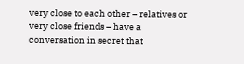very close to each other – relatives or very close friends – have a conversation in secret that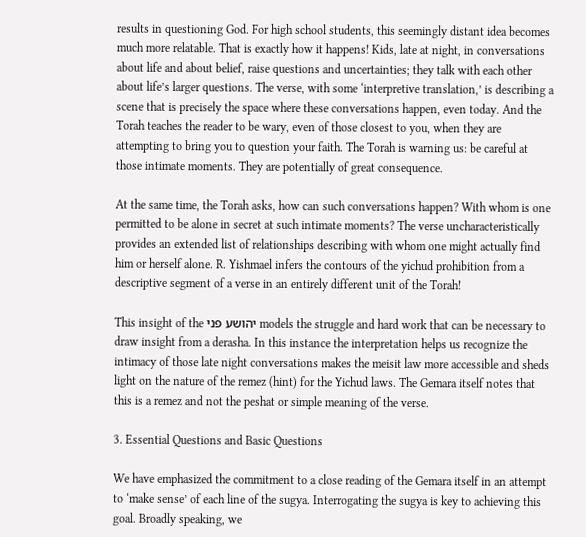results in questioning God. For high school students, this seemingly distant idea becomes much more relatable. That is exactly how it happens! Kids, late at night, in conversations about life and about belief, raise questions and uncertainties; they talk with each other about life’s larger questions. The verse, with some ‘interpretive translation,’ is describing a scene that is precisely the space where these conversations happen, even today. And the Torah teaches the reader to be wary, even of those closest to you, when they are attempting to bring you to question your faith. The Torah is warning us: be careful at those intimate moments. They are potentially of great consequence.

At the same time, the Torah asks, how can such conversations happen? With whom is one permitted to be alone in secret at such intimate moments? The verse uncharacteristically provides an extended list of relationships describing with whom one might actually find him or herself alone. R. Yishmael infers the contours of the yichud prohibition from a descriptive segment of a verse in an entirely different unit of the Torah!

This insight of the יהושע פני models the struggle and hard work that can be necessary to draw insight from a derasha. In this instance the interpretation helps us recognize the intimacy of those late night conversations makes the meisit law more accessible and sheds light on the nature of the remez (hint) for the Yichud laws. The Gemara itself notes that this is a remez and not the peshat or simple meaning of the verse.

3. Essential Questions and Basic Questions

We have emphasized the commitment to a close reading of the Gemara itself in an attempt to ‘make sense’ of each line of the sugya. Interrogating the sugya is key to achieving this goal. Broadly speaking, we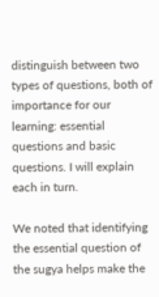distinguish between two types of questions, both of importance for our learning: essential questions and basic questions. I will explain each in turn.

We noted that identifying the essential question of the sugya helps make the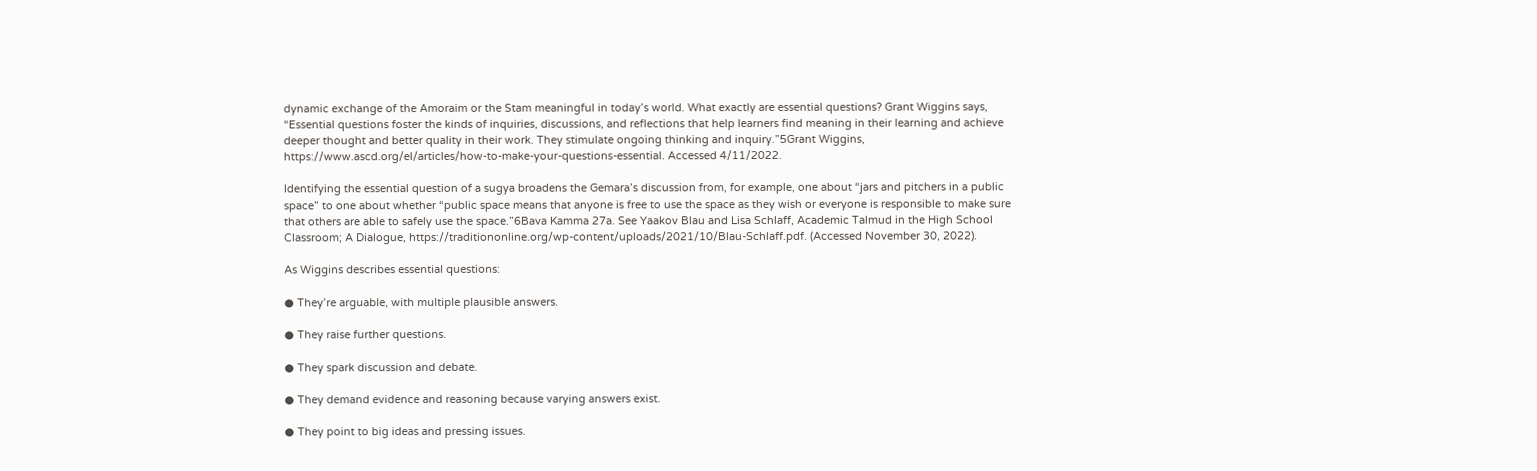dynamic exchange of the Amoraim or the Stam meaningful in today’s world. What exactly are essential questions? Grant Wiggins says, “Essential questions foster the kinds of inquiries, discussions, and reflections that help learners find meaning in their learning and achieve deeper thought and better quality in their work. They stimulate ongoing thinking and inquiry.”5Grant Wiggins, https://www.ascd.org/el/articles/how-to-make-your-questions-essential. Accessed 4/11/2022.

Identifying the essential question of a sugya broadens the Gemara’s discussion from, for example, one about “jars and pitchers in a public space” to one about whether “public space means that anyone is free to use the space as they wish or everyone is responsible to make sure that others are able to safely use the space.”6Bava Kamma 27a. See Yaakov Blau and Lisa Schlaff, Academic Talmud in the High School Classroom; A Dialogue, https://traditiononline.org/wp-content/uploads/2021/10/Blau-Schlaff.pdf. (Accessed November 30, 2022).

As Wiggins describes essential questions:

● They’re arguable, with multiple plausible answers.

● They raise further questions.

● They spark discussion and debate.

● They demand evidence and reasoning because varying answers exist.

● They point to big ideas and pressing issues.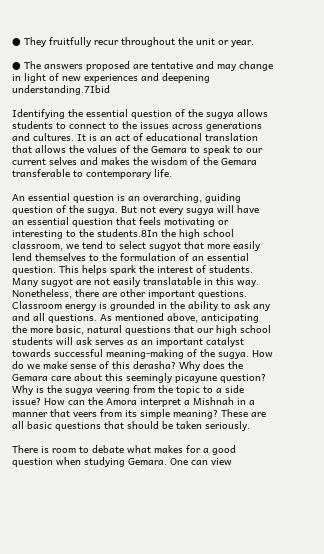● They fruitfully recur throughout the unit or year.

● The answers proposed are tentative and may change in light of new experiences and deepening understanding.7Ibid

Identifying the essential question of the sugya allows students to connect to the issues across generations and cultures. It is an act of educational translation that allows the values of the Gemara to speak to our current selves and makes the wisdom of the Gemara transferable to contemporary life.

An essential question is an overarching, guiding question of the sugya. But not every sugya will have an essential question that feels motivating or interesting to the students.8In the high school classroom, we tend to select sugyot that more easily lend themselves to the formulation of an essential question. This helps spark the interest of students. Many sugyot are not easily translatable in this way.  Nonetheless, there are other important questions. Classroom energy is grounded in the ability to ask any and all questions. As mentioned above, anticipating the more basic, natural questions that our high school students will ask serves as an important catalyst towards successful meaning-making of the sugya. How do we make sense of this derasha? Why does the Gemara care about this seemingly picayune question? Why is the sugya veering from the topic to a side issue? How can the Amora interpret a Mishnah in a manner that veers from its simple meaning? These are all basic questions that should be taken seriously.

There is room to debate what makes for a good question when studying Gemara. One can view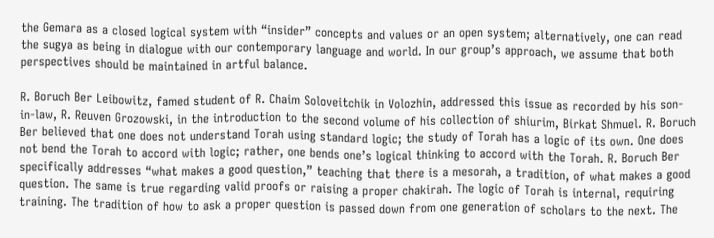the Gemara as a closed logical system with “insider” concepts and values or an open system; alternatively, one can read the sugya as being in dialogue with our contemporary language and world. In our group’s approach, we assume that both perspectives should be maintained in artful balance.

R. Boruch Ber Leibowitz, famed student of R. Chaim Soloveitchik in Volozhin, addressed this issue as recorded by his son-in-law, R. Reuven Grozowski, in the introduction to the second volume of his collection of shiurim, Birkat Shmuel. R. Boruch Ber believed that one does not understand Torah using standard logic; the study of Torah has a logic of its own. One does not bend the Torah to accord with logic; rather, one bends one’s logical thinking to accord with the Torah. R. Boruch Ber specifically addresses “what makes a good question,” teaching that there is a mesorah, a tradition, of what makes a good question. The same is true regarding valid proofs or raising a proper chakirah. The logic of Torah is internal, requiring training. The tradition of how to ask a proper question is passed down from one generation of scholars to the next. The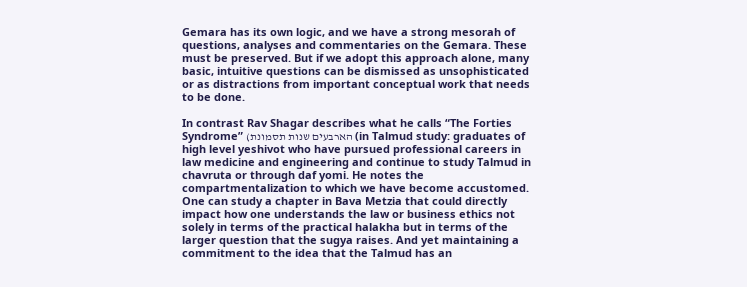Gemara has its own logic, and we have a strong mesorah of questions, analyses and commentaries on the Gemara. These must be preserved. But if we adopt this approach alone, many basic, intuitive questions can be dismissed as unsophisticated or as distractions from important conceptual work that needs to be done.

In contrast Rav Shagar describes what he calls “The Forties Syndrome” (הארבעים שנות תסמונת (in Talmud study: graduates of high level yeshivot who have pursued professional careers in law medicine and engineering and continue to study Talmud in chavruta or through daf yomi. He notes the compartmentalization to which we have become accustomed. One can study a chapter in Bava Metzia that could directly impact how one understands the law or business ethics not solely in terms of the practical halakha but in terms of the larger question that the sugya raises. And yet maintaining a commitment to the idea that the Talmud has an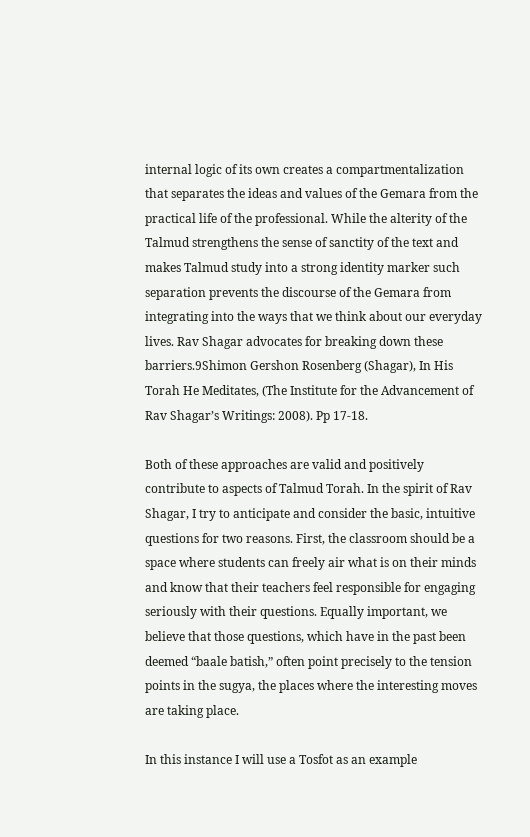internal logic of its own creates a compartmentalization that separates the ideas and values of the Gemara from the practical life of the professional. While the alterity of the Talmud strengthens the sense of sanctity of the text and makes Talmud study into a strong identity marker such separation prevents the discourse of the Gemara from integrating into the ways that we think about our everyday lives. Rav Shagar advocates for breaking down these barriers.9Shimon Gershon Rosenberg (Shagar), In His Torah He Meditates, (The Institute for the Advancement of Rav Shagar’s Writings: 2008). Pp 17-18.

Both of these approaches are valid and positively contribute to aspects of Talmud Torah. In the spirit of Rav Shagar, I try to anticipate and consider the basic, intuitive questions for two reasons. First, the classroom should be a space where students can freely air what is on their minds and know that their teachers feel responsible for engaging seriously with their questions. Equally important, we believe that those questions, which have in the past been deemed “baale batish,” often point precisely to the tension points in the sugya, the places where the interesting moves are taking place.

In this instance I will use a Tosfot as an example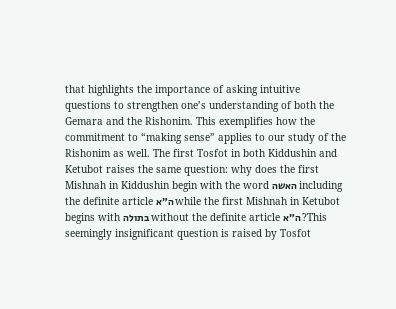that highlights the importance of asking intuitive questions to strengthen one’s understanding of both the Gemara and the Rishonim. This exemplifies how the commitment to “making sense” applies to our study of the Rishonim as well. The first Tosfot in both Kiddushin and Ketubot raises the same question: why does the first Mishnah in Kiddushin begin with the word האשה including the definite article ה״א while the first Mishnah in Ketubot begins with בתולה without the definite article ה״א ?This seemingly insignificant question is raised by Tosfot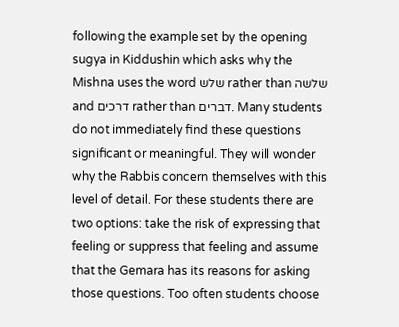following the example set by the opening sugya in Kiddushin which asks why the Mishna uses the word שלש rather than שלשה and דרכים rather than דברים. Many students do not immediately find these questions significant or meaningful. They will wonder why the Rabbis concern themselves with this level of detail. For these students there are two options: take the risk of expressing that feeling or suppress that feeling and assume that the Gemara has its reasons for asking those questions. Too often students choose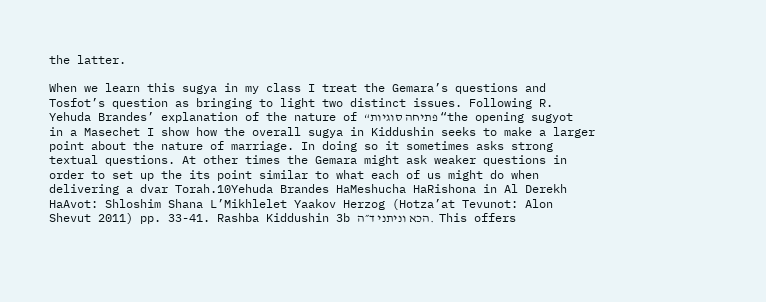the latter.

When we learn this sugya in my class I treat the Gemara’s questions and Tosfot’s question as bringing to light two distinct issues. Following R. Yehuda Brandes’ explanation of the nature of “פתיחה סוגיות “the opening sugyot in a Masechet I show how the overall sugya in Kiddushin seeks to make a larger point about the nature of marriage. In doing so it sometimes asks strong textual questions. At other times the Gemara might ask weaker questions in order to set up the its point similar to what each of us might do when delivering a dvar Torah.10Yehuda Brandes HaMeshucha HaRishona in Al Derekh HaAvot: Shloshim Shana L’Mikhlelet Yaakov Herzog (Hotza’at Tevunot: Alon Shevut 2011) pp. 33-41. Rashba Kiddushin 3b הכא וניתני ד״ה.  This offers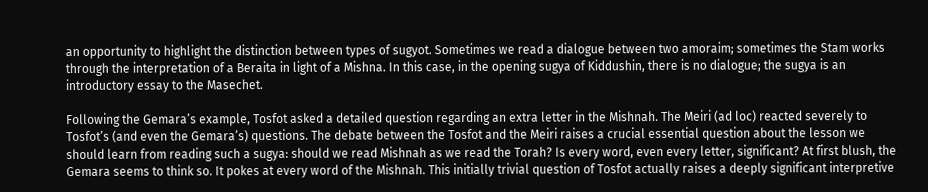an opportunity to highlight the distinction between types of sugyot. Sometimes we read a dialogue between two amoraim; sometimes the Stam works through the interpretation of a Beraita in light of a Mishna. In this case, in the opening sugya of Kiddushin, there is no dialogue; the sugya is an introductory essay to the Masechet.

Following the Gemara’s example, Tosfot asked a detailed question regarding an extra letter in the Mishnah. The Meiri (ad loc) reacted severely to Tosfot’s (and even the Gemara’s) questions. The debate between the Tosfot and the Meiri raises a crucial essential question about the lesson we should learn from reading such a sugya: should we read Mishnah as we read the Torah? Is every word, even every letter, significant? At first blush, the Gemara seems to think so. It pokes at every word of the Mishnah. This initially trivial question of Tosfot actually raises a deeply significant interpretive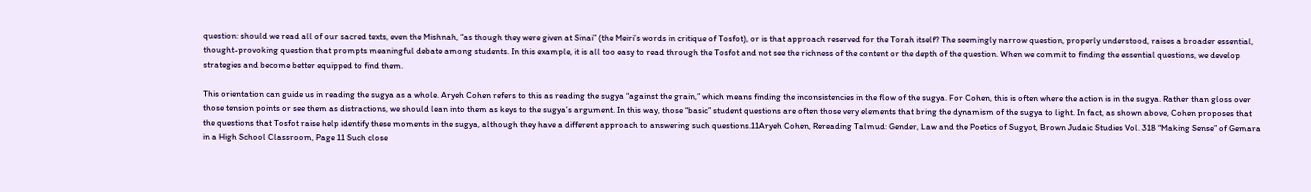question: should we read all of our sacred texts, even the Mishnah, “as though they were given at Sinai” (the Meiri’s words in critique of Tosfot), or is that approach reserved for the Torah itself? The seemingly narrow question, properly understood, raises a broader essential, thought-provoking question that prompts meaningful debate among students. In this example, it is all too easy to read through the Tosfot and not see the richness of the content or the depth of the question. When we commit to finding the essential questions, we develop strategies and become better equipped to find them.

This orientation can guide us in reading the sugya as a whole. Aryeh Cohen refers to this as reading the sugya “against the grain,” which means finding the inconsistencies in the flow of the sugya. For Cohen, this is often where the action is in the sugya. Rather than gloss over those tension points or see them as distractions, we should lean into them as keys to the sugya’s argument. In this way, those “basic” student questions are often those very elements that bring the dynamism of the sugya to light. In fact, as shown above, Cohen proposes that the questions that Tosfot raise help identify these moments in the sugya, although they have a different approach to answering such questions.11Aryeh Cohen, Rereading Talmud: Gender, Law and the Poetics of Sugyot, Brown Judaic Studies Vol. 318 “Making Sense” of Gemara in a High School Classroom, Page 11 Such close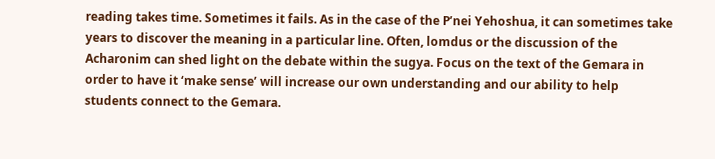reading takes time. Sometimes it fails. As in the case of the P’nei Yehoshua, it can sometimes take years to discover the meaning in a particular line. Often, lomdus or the discussion of the Acharonim can shed light on the debate within the sugya. Focus on the text of the Gemara in order to have it ‘make sense’ will increase our own understanding and our ability to help students connect to the Gemara.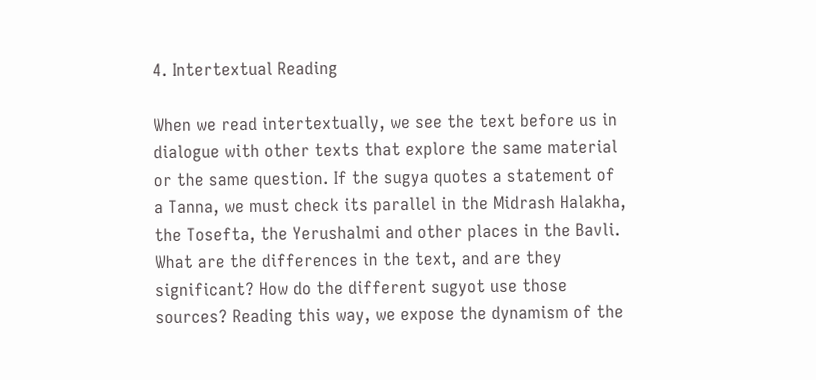4. Intertextual Reading

When we read intertextually, we see the text before us in dialogue with other texts that explore the same material or the same question. If the sugya quotes a statement of a Tanna, we must check its parallel in the Midrash Halakha, the Tosefta, the Yerushalmi and other places in the Bavli. What are the differences in the text, and are they significant? How do the different sugyot use those sources? Reading this way, we expose the dynamism of the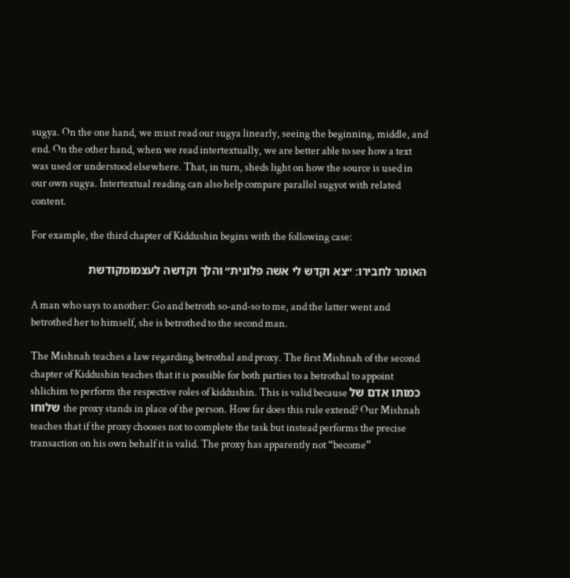sugya. On the one hand, we must read our sugya linearly, seeing the beginning, middle, and end. On the other hand, when we read intertextually, we are better able to see how a text was used or understood elsewhere. That, in turn, sheds light on how the source is used in our own sugya. Intertextual reading can also help compare parallel sugyot with related content.

For example, the third chapter of Kiddushin begins with the following case:

האומר לחבירו: ״צא וקדש לי אשה פלונית״ והלך וקדשה לעצמומקודשת

A man who says to another: Go and betroth so-and-so to me, and the latter went and betrothed her to himself, she is betrothed to the second man.

The Mishnah teaches a law regarding betrothal and proxy. The first Mishnah of the second chapter of Kiddushin teaches that it is possible for both parties to a betrothal to appoint shlichim to perform the respective roles of kiddushin. This is valid because כמותו אדם של שלוחו the proxy stands in place of the person. How far does this rule extend? Our Mishnah teaches that if the proxy chooses not to complete the task but instead performs the precise transaction on his own behalf it is valid. The proxy has apparently not “become”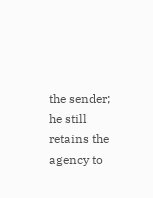the sender; he still retains the agency to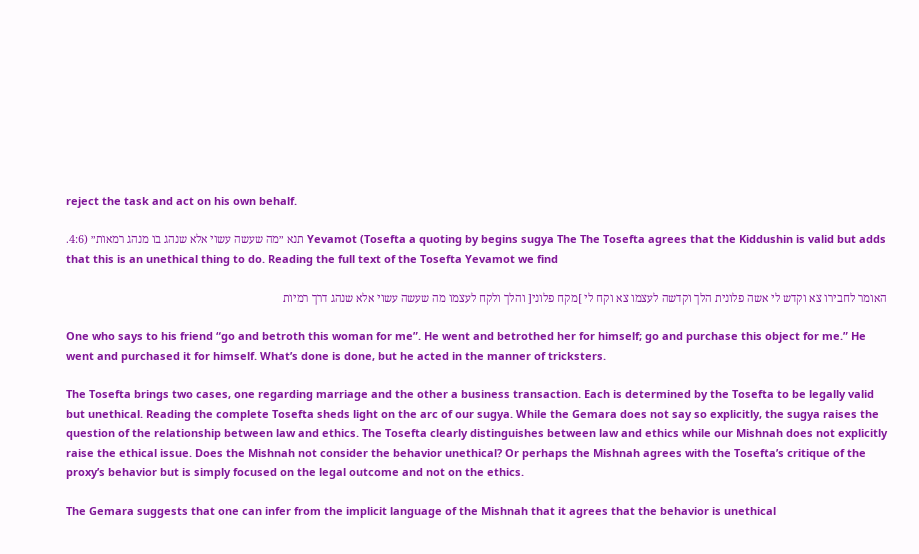reject the task and act on his own behalf.

.תנא ״מה שעשה עשוי אלא שנהג בו מנהג רמאות״ (4:6 Yevamot (Tosefta a quoting by begins sugya The The Tosefta agrees that the Kiddushin is valid but adds that this is an unethical thing to do. Reading the full text of the Tosefta Yevamot we find

האומר לחבירו צא וקדש לי אשה פלונית הלך וקדשה לעצמו צא וקח לי ]מקח פלוני[ והלך ולקח לעצמו מה שעשה עשוי אלא שנהג דרך רמיות

One who says to his friend “go and betroth this woman for me”. He went and betrothed her for himself; go and purchase this object for me.” He went and purchased it for himself. What’s done is done, but he acted in the manner of tricksters.

The Tosefta brings two cases, one regarding marriage and the other a business transaction. Each is determined by the Tosefta to be legally valid but unethical. Reading the complete Tosefta sheds light on the arc of our sugya. While the Gemara does not say so explicitly, the sugya raises the question of the relationship between law and ethics. The Tosefta clearly distinguishes between law and ethics while our Mishnah does not explicitly raise the ethical issue. Does the Mishnah not consider the behavior unethical? Or perhaps the Mishnah agrees with the Tosefta’s critique of the proxy’s behavior but is simply focused on the legal outcome and not on the ethics.

The Gemara suggests that one can infer from the implicit language of the Mishnah that it agrees that the behavior is unethical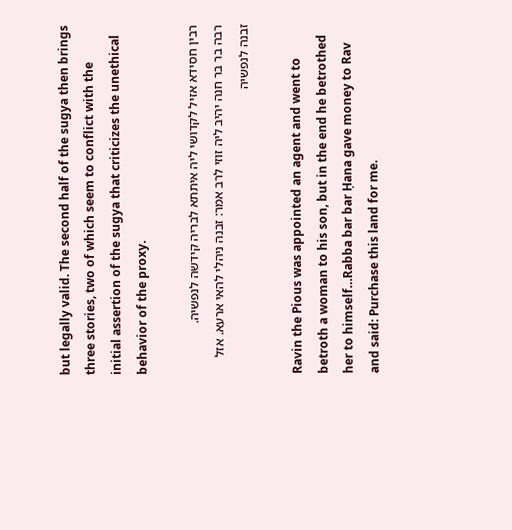but legally valid. The second half of the sugya then brings three stories, two of which seem to conflict with the initial assertion of the sugya that criticizes the unethical behavior of the proxy.

רבין חסידא אזיל לקדושי ליה איתתא לבריה קידשה לנפשיה.
רבה בר בר חנה יהיב ליה זוזי לרב אמר: זבנה ניהלי להאי ארעא. אזל זבנה לנפשיה

Ravin the Pious was appointed an agent and went to betroth a woman to his son, but in the end he betrothed her to himself…Rabba bar bar Ḥana gave money to Rav and said: Purchase this land for me.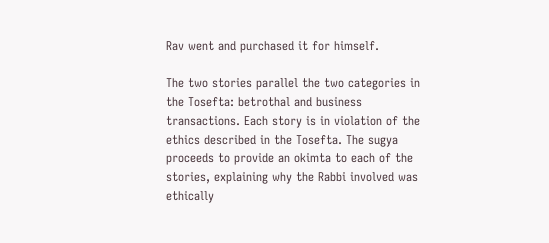Rav went and purchased it for himself.

The two stories parallel the two categories in the Tosefta: betrothal and business transactions. Each story is in violation of the ethics described in the Tosefta. The sugya proceeds to provide an okimta to each of the stories, explaining why the Rabbi involved was ethically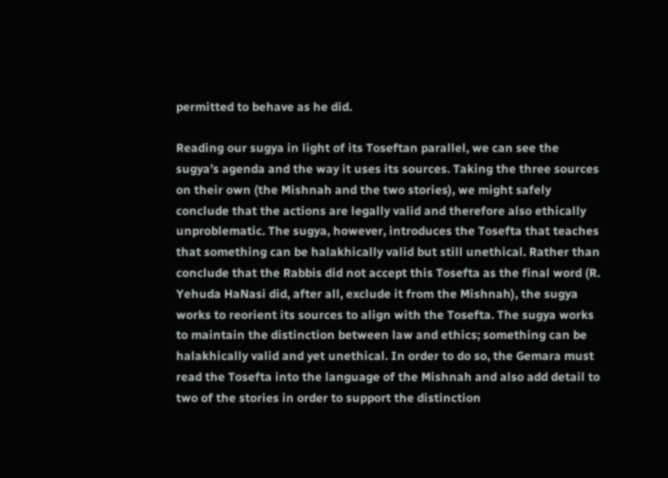permitted to behave as he did.

Reading our sugya in light of its Toseftan parallel, we can see the sugya’s agenda and the way it uses its sources. Taking the three sources on their own (the Mishnah and the two stories), we might safely conclude that the actions are legally valid and therefore also ethically unproblematic. The sugya, however, introduces the Tosefta that teaches that something can be halakhically valid but still unethical. Rather than conclude that the Rabbis did not accept this Tosefta as the final word (R. Yehuda HaNasi did, after all, exclude it from the Mishnah), the sugya works to reorient its sources to align with the Tosefta. The sugya works to maintain the distinction between law and ethics; something can be halakhically valid and yet unethical. In order to do so, the Gemara must read the Tosefta into the language of the Mishnah and also add detail to two of the stories in order to support the distinction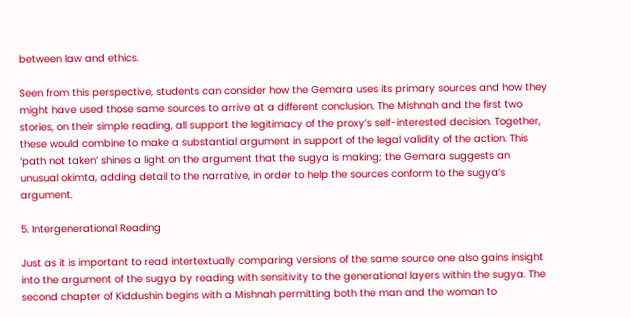between law and ethics.

Seen from this perspective, students can consider how the Gemara uses its primary sources and how they might have used those same sources to arrive at a different conclusion. The Mishnah and the first two stories, on their simple reading, all support the legitimacy of the proxy’s self-interested decision. Together, these would combine to make a substantial argument in support of the legal validity of the action. This ‘path not taken’ shines a light on the argument that the sugya is making; the Gemara suggests an unusual okimta, adding detail to the narrative, in order to help the sources conform to the sugya’s argument.

5. Intergenerational Reading

Just as it is important to read intertextually comparing versions of the same source one also gains insight into the argument of the sugya by reading with sensitivity to the generational layers within the sugya. The second chapter of Kiddushin begins with a Mishnah permitting both the man and the woman to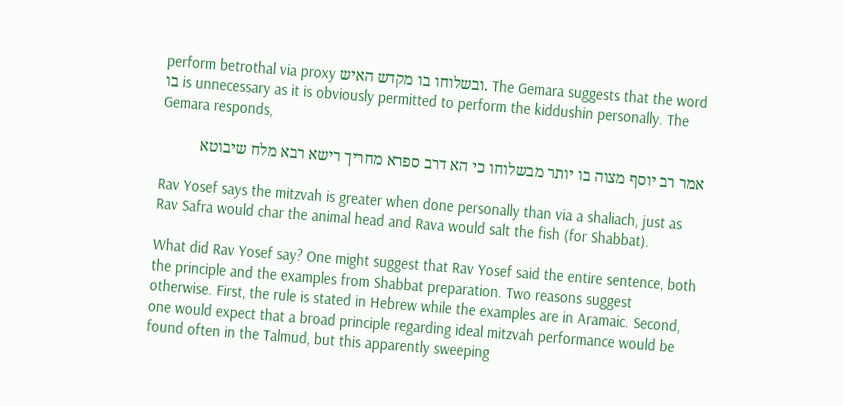perform betrothal via proxy ובשלוחו בו מקדש האיש. The Gemara suggests that the word בו is unnecessary as it is obviously permitted to perform the kiddushin personally. The Gemara responds,

אמר רב יוסף מצוה בו יותר מבשלוחו כי הא דרב ספרא מחריך רישא רבא מלח שיבוטא

Rav Yosef says the mitzvah is greater when done personally than via a shaliach, just as Rav Safra would char the animal head and Rava would salt the fish (for Shabbat).

What did Rav Yosef say? One might suggest that Rav Yosef said the entire sentence, both the principle and the examples from Shabbat preparation. Two reasons suggest otherwise. First, the rule is stated in Hebrew while the examples are in Aramaic. Second, one would expect that a broad principle regarding ideal mitzvah performance would be found often in the Talmud, but this apparently sweeping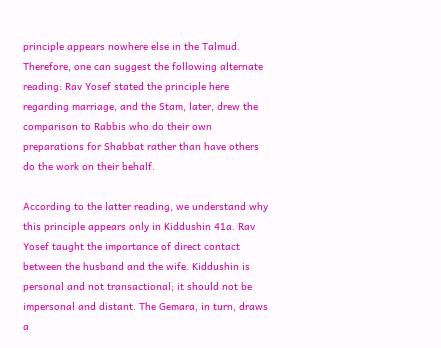principle appears nowhere else in the Talmud. Therefore, one can suggest the following alternate reading: Rav Yosef stated the principle here regarding marriage, and the Stam, later, drew the comparison to Rabbis who do their own preparations for Shabbat rather than have others do the work on their behalf.

According to the latter reading, we understand why this principle appears only in Kiddushin 41a. Rav Yosef taught the importance of direct contact between the husband and the wife. Kiddushin is personal and not transactional; it should not be impersonal and distant. The Gemara, in turn, draws a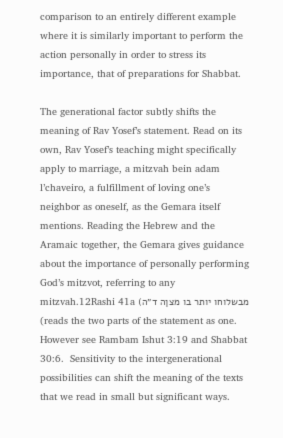comparison to an entirely different example where it is similarly important to perform the action personally in order to stress its importance, that of preparations for Shabbat.

The generational factor subtly shifts the meaning of Rav Yosef’s statement. Read on its own, Rav Yosef’s teaching might specifically apply to marriage, a mitzvah bein adam l’chaveiro, a fulfillment of loving one’s neighbor as oneself, as the Gemara itself mentions. Reading the Hebrew and the Aramaic together, the Gemara gives guidance about the importance of personally performing God’s mitzvot, referring to any mitzvah.12Rashi 41a (מבשלוחו יותר בו מצןה ד״ה (reads the two parts of the statement as one. However see Rambam Ishut 3:19 and Shabbat 30:6.  Sensitivity to the intergenerational possibilities can shift the meaning of the texts that we read in small but significant ways.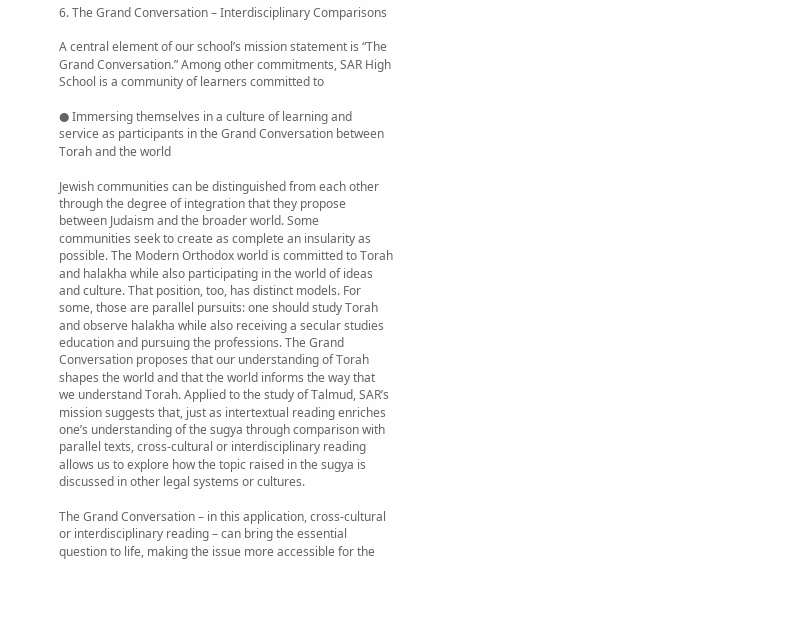6. The Grand Conversation – Interdisciplinary Comparisons

A central element of our school’s mission statement is “The Grand Conversation.” Among other commitments, SAR High School is a community of learners committed to

● Immersing themselves in a culture of learning and service as participants in the Grand Conversation between Torah and the world

Jewish communities can be distinguished from each other through the degree of integration that they propose between Judaism and the broader world. Some communities seek to create as complete an insularity as possible. The Modern Orthodox world is committed to Torah and halakha while also participating in the world of ideas and culture. That position, too, has distinct models. For some, those are parallel pursuits: one should study Torah and observe halakha while also receiving a secular studies education and pursuing the professions. The Grand Conversation proposes that our understanding of Torah shapes the world and that the world informs the way that we understand Torah. Applied to the study of Talmud, SAR’s mission suggests that, just as intertextual reading enriches one’s understanding of the sugya through comparison with parallel texts, cross-cultural or interdisciplinary reading allows us to explore how the topic raised in the sugya is discussed in other legal systems or cultures.

The Grand Conversation – in this application, cross-cultural or interdisciplinary reading – can bring the essential question to life, making the issue more accessible for the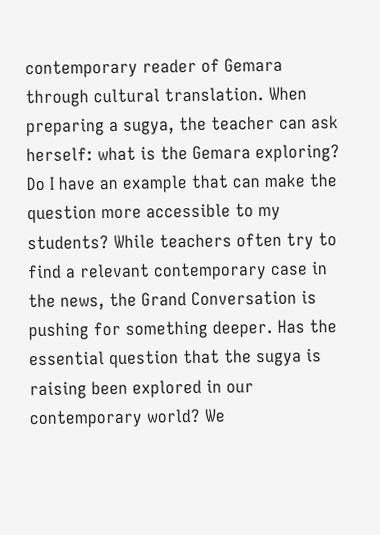contemporary reader of Gemara through cultural translation. When preparing a sugya, the teacher can ask herself: what is the Gemara exploring? Do I have an example that can make the question more accessible to my students? While teachers often try to find a relevant contemporary case in the news, the Grand Conversation is pushing for something deeper. Has the essential question that the sugya is raising been explored in our contemporary world? We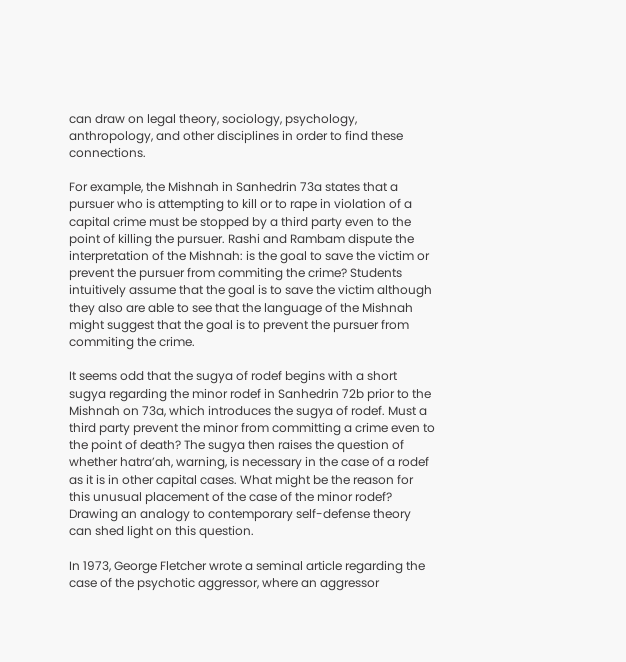can draw on legal theory, sociology, psychology, anthropology, and other disciplines in order to find these connections.

For example, the Mishnah in Sanhedrin 73a states that a pursuer who is attempting to kill or to rape in violation of a capital crime must be stopped by a third party even to the point of killing the pursuer. Rashi and Rambam dispute the interpretation of the Mishnah: is the goal to save the victim or prevent the pursuer from commiting the crime? Students intuitively assume that the goal is to save the victim although they also are able to see that the language of the Mishnah might suggest that the goal is to prevent the pursuer from commiting the crime.

It seems odd that the sugya of rodef begins with a short sugya regarding the minor rodef in Sanhedrin 72b prior to the Mishnah on 73a, which introduces the sugya of rodef. Must a third party prevent the minor from committing a crime even to the point of death? The sugya then raises the question of whether hatra’ah, warning, is necessary in the case of a rodef as it is in other capital cases. What might be the reason for this unusual placement of the case of the minor rodef? Drawing an analogy to contemporary self-defense theory can shed light on this question.

In 1973, George Fletcher wrote a seminal article regarding the case of the psychotic aggressor, where an aggressor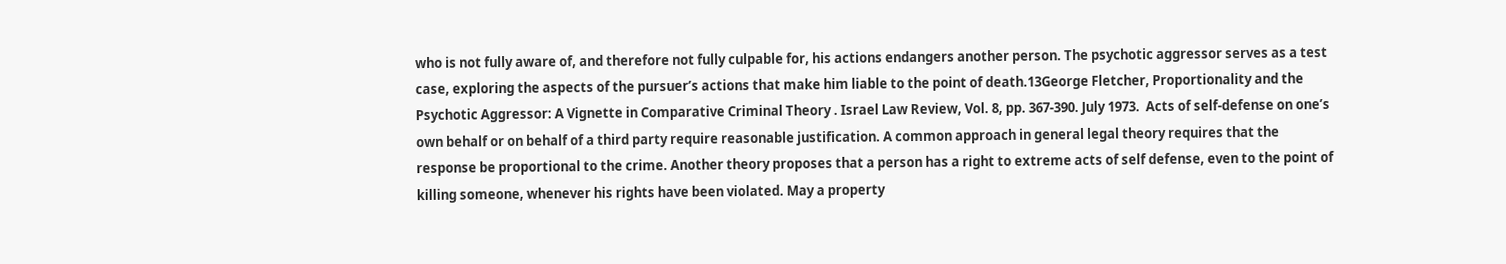who is not fully aware of, and therefore not fully culpable for, his actions endangers another person. The psychotic aggressor serves as a test case, exploring the aspects of the pursuer’s actions that make him liable to the point of death.13George Fletcher, Proportionality and the Psychotic Aggressor: A Vignette in Comparative Criminal Theory . Israel Law Review, Vol. 8, pp. 367-390. July 1973.  Acts of self-defense on one’s own behalf or on behalf of a third party require reasonable justification. A common approach in general legal theory requires that the response be proportional to the crime. Another theory proposes that a person has a right to extreme acts of self defense, even to the point of killing someone, whenever his rights have been violated. May a property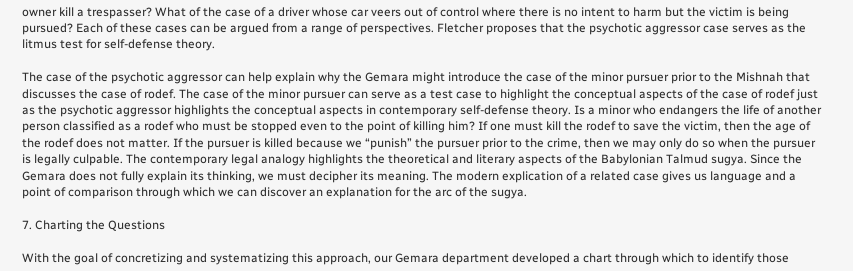owner kill a trespasser? What of the case of a driver whose car veers out of control where there is no intent to harm but the victim is being pursued? Each of these cases can be argued from a range of perspectives. Fletcher proposes that the psychotic aggressor case serves as the litmus test for self-defense theory.

The case of the psychotic aggressor can help explain why the Gemara might introduce the case of the minor pursuer prior to the Mishnah that discusses the case of rodef. The case of the minor pursuer can serve as a test case to highlight the conceptual aspects of the case of rodef just as the psychotic aggressor highlights the conceptual aspects in contemporary self-defense theory. Is a minor who endangers the life of another person classified as a rodef who must be stopped even to the point of killing him? If one must kill the rodef to save the victim, then the age of the rodef does not matter. If the pursuer is killed because we “punish” the pursuer prior to the crime, then we may only do so when the pursuer is legally culpable. The contemporary legal analogy highlights the theoretical and literary aspects of the Babylonian Talmud sugya. Since the Gemara does not fully explain its thinking, we must decipher its meaning. The modern explication of a related case gives us language and a point of comparison through which we can discover an explanation for the arc of the sugya.

7. Charting the Questions

With the goal of concretizing and systematizing this approach, our Gemara department developed a chart through which to identify those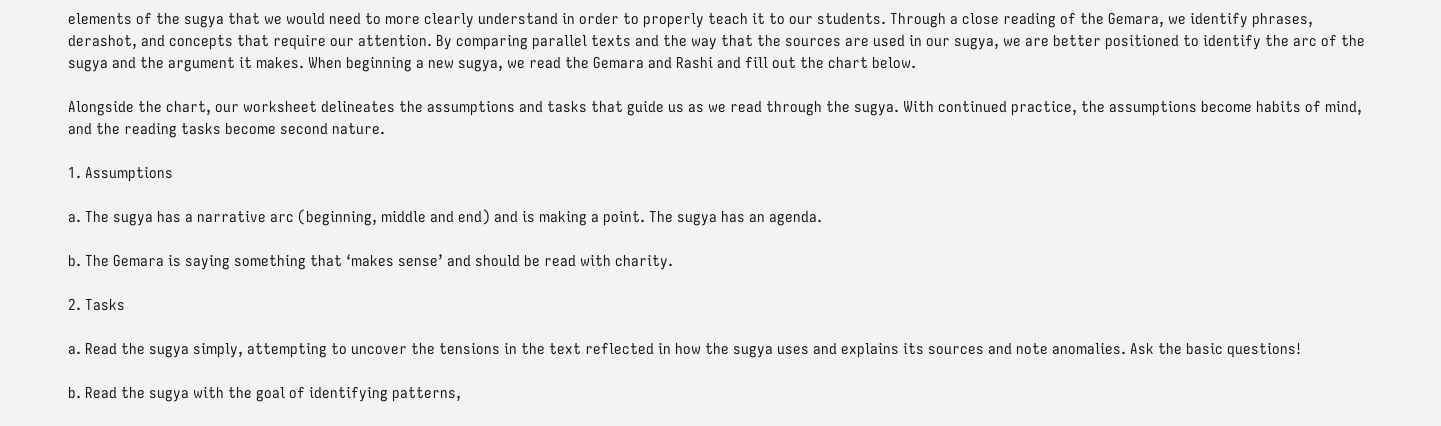elements of the sugya that we would need to more clearly understand in order to properly teach it to our students. Through a close reading of the Gemara, we identify phrases, derashot, and concepts that require our attention. By comparing parallel texts and the way that the sources are used in our sugya, we are better positioned to identify the arc of the sugya and the argument it makes. When beginning a new sugya, we read the Gemara and Rashi and fill out the chart below.

Alongside the chart, our worksheet delineates the assumptions and tasks that guide us as we read through the sugya. With continued practice, the assumptions become habits of mind, and the reading tasks become second nature.

1. Assumptions

a. The sugya has a narrative arc (beginning, middle and end) and is making a point. The sugya has an agenda.

b. The Gemara is saying something that ‘makes sense’ and should be read with charity.

2. Tasks

a. Read the sugya simply, attempting to uncover the tensions in the text reflected in how the sugya uses and explains its sources and note anomalies. Ask the basic questions!

b. Read the sugya with the goal of identifying patterns,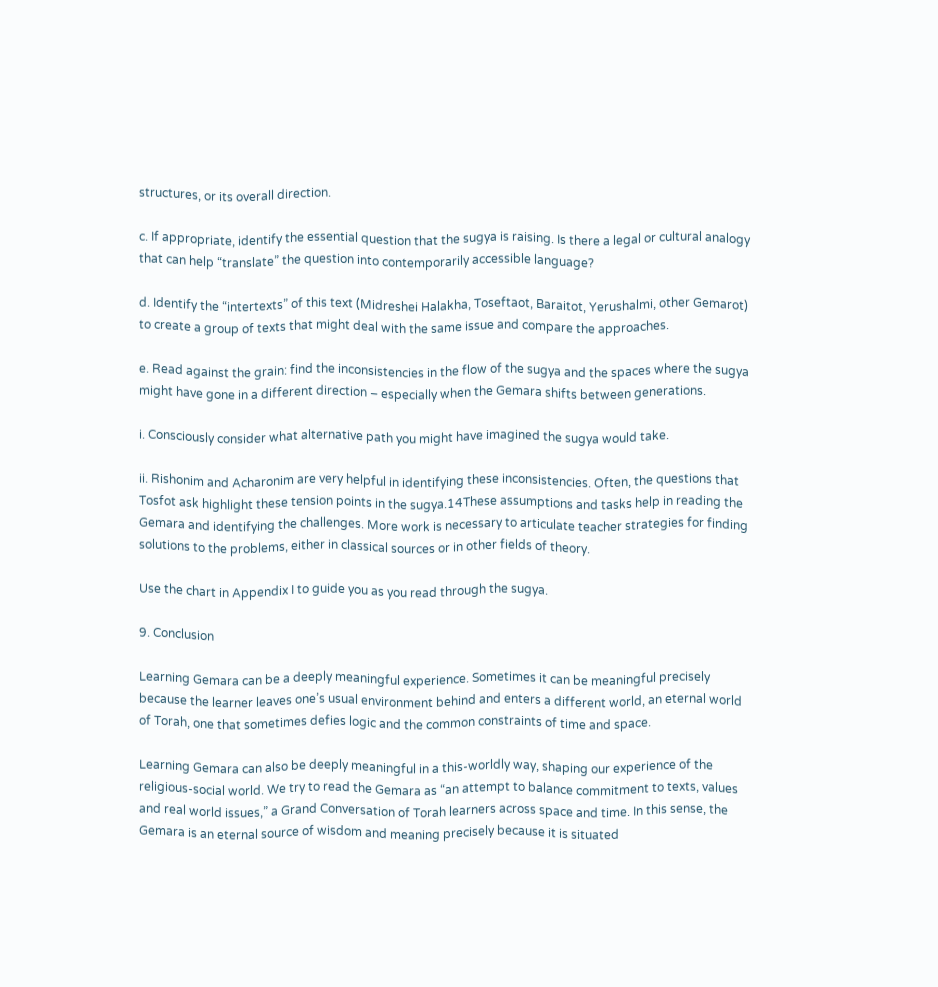structures, or its overall direction.

c. If appropriate, identify the essential question that the sugya is raising. Is there a legal or cultural analogy that can help “translate” the question into contemporarily accessible language?

d. Identify the “intertexts” of this text (Midreshei Halakha, Toseftaot, Baraitot, Yerushalmi, other Gemarot) to create a group of texts that might deal with the same issue and compare the approaches.

e. Read against the grain: find the inconsistencies in the flow of the sugya and the spaces where the sugya might have gone in a different direction – especially when the Gemara shifts between generations.

i. Consciously consider what alternative path you might have imagined the sugya would take.

ii. Rishonim and Acharonim are very helpful in identifying these inconsistencies. Often, the questions that Tosfot ask highlight these tension points in the sugya.14These assumptions and tasks help in reading the Gemara and identifying the challenges. More work is necessary to articulate teacher strategies for finding solutions to the problems, either in classical sources or in other fields of theory.

Use the chart in Appendix I to guide you as you read through the sugya.

9. Conclusion

Learning Gemara can be a deeply meaningful experience. Sometimes it can be meaningful precisely because the learner leaves one’s usual environment behind and enters a different world, an eternal world of Torah, one that sometimes defies logic and the common constraints of time and space.

Learning Gemara can also be deeply meaningful in a this-worldly way, shaping our experience of the religious-social world. We try to read the Gemara as “an attempt to balance commitment to texts, values and real world issues,” a Grand Conversation of Torah learners across space and time. In this sense, the Gemara is an eternal source of wisdom and meaning precisely because it is situated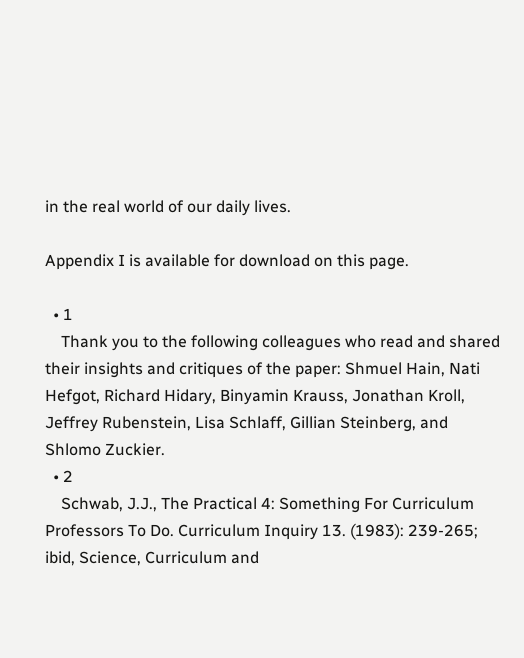in the real world of our daily lives.

Appendix I is available for download on this page.

  • 1
    Thank you to the following colleagues who read and shared their insights and critiques of the paper: Shmuel Hain, Nati Hefgot, Richard Hidary, Binyamin Krauss, Jonathan Kroll, Jeffrey Rubenstein, Lisa Schlaff, Gillian Steinberg, and Shlomo Zuckier.
  • 2
    Schwab, J.J., The Practical 4: Something For Curriculum Professors To Do. Curriculum Inquiry 13. (1983): 239-265; ibid, Science, Curriculum and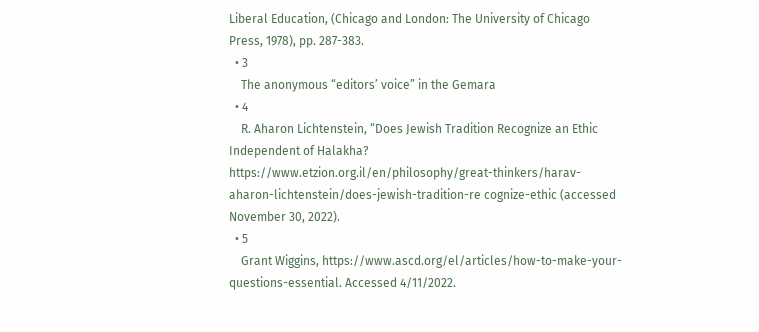Liberal Education, (Chicago and London: The University of Chicago Press, 1978), pp. 287-383.
  • 3
    The anonymous “editors’ voice” in the Gemara
  • 4
    R. Aharon Lichtenstein, “Does Jewish Tradition Recognize an Ethic Independent of Halakha? https://www.etzion.org.il/en/philosophy/great-thinkers/harav-aharon-lichtenstein/does-jewish-tradition-re cognize-ethic (accessed November 30, 2022).
  • 5
    Grant Wiggins, https://www.ascd.org/el/articles/how-to-make-your-questions-essential. Accessed 4/11/2022.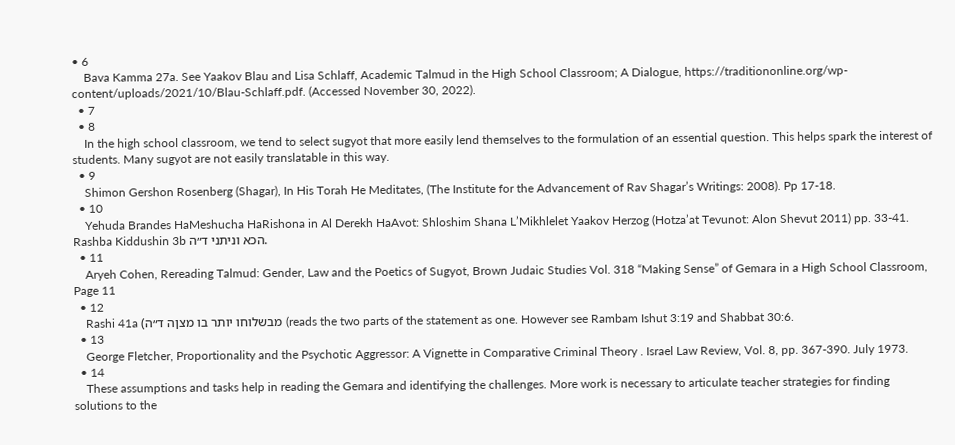• 6
    Bava Kamma 27a. See Yaakov Blau and Lisa Schlaff, Academic Talmud in the High School Classroom; A Dialogue, https://traditiononline.org/wp-content/uploads/2021/10/Blau-Schlaff.pdf. (Accessed November 30, 2022).
  • 7
  • 8
    In the high school classroom, we tend to select sugyot that more easily lend themselves to the formulation of an essential question. This helps spark the interest of students. Many sugyot are not easily translatable in this way.
  • 9
    Shimon Gershon Rosenberg (Shagar), In His Torah He Meditates, (The Institute for the Advancement of Rav Shagar’s Writings: 2008). Pp 17-18.
  • 10
    Yehuda Brandes HaMeshucha HaRishona in Al Derekh HaAvot: Shloshim Shana L’Mikhlelet Yaakov Herzog (Hotza’at Tevunot: Alon Shevut 2011) pp. 33-41. Rashba Kiddushin 3b הכא וניתני ד״ה.
  • 11
    Aryeh Cohen, Rereading Talmud: Gender, Law and the Poetics of Sugyot, Brown Judaic Studies Vol. 318 “Making Sense” of Gemara in a High School Classroom, Page 11
  • 12
    Rashi 41a (מבשלוחו יותר בו מצןה ד״ה (reads the two parts of the statement as one. However see Rambam Ishut 3:19 and Shabbat 30:6.
  • 13
    George Fletcher, Proportionality and the Psychotic Aggressor: A Vignette in Comparative Criminal Theory . Israel Law Review, Vol. 8, pp. 367-390. July 1973.
  • 14
    These assumptions and tasks help in reading the Gemara and identifying the challenges. More work is necessary to articulate teacher strategies for finding solutions to the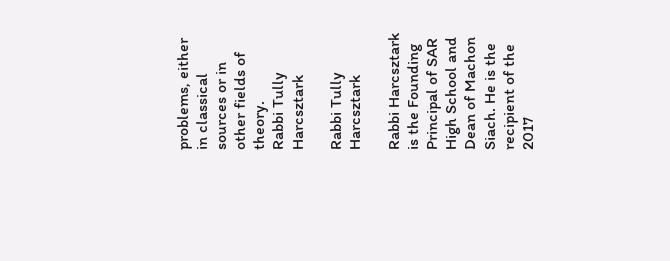problems, either in classical sources or in other fields of theory.
Rabbi Tully Harcsztark

Rabbi Tully Harcsztark

Rabbi Harcsztark is the Founding Principal of SAR High School and Dean of Machon Siach. He is the recipient of the 2017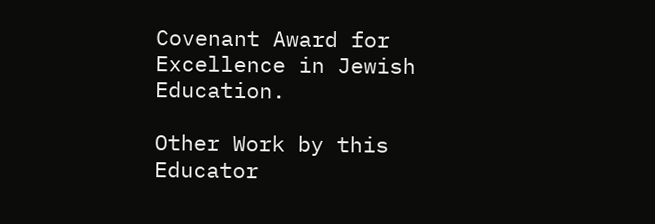Covenant Award for Excellence in Jewish Education.

Other Work by this Educator